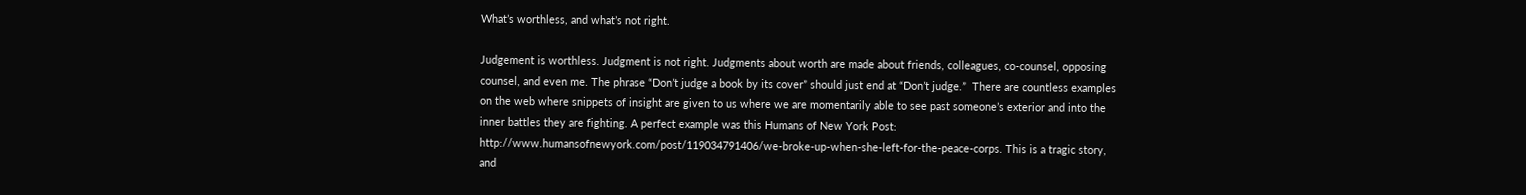What’s worthless, and what’s not right.

Judgement is worthless. Judgment is not right. Judgments about worth are made about friends, colleagues, co-counsel, opposing counsel, and even me. The phrase “Don’t judge a book by its cover” should just end at “Don’t judge.”  There are countless examples on the web where snippets of insight are given to us where we are momentarily able to see past someone’s exterior and into the inner battles they are fighting. A perfect example was this Humans of New York Post: http://www.humansofnewyork.com/post/119034791406/we-broke-up-when-she-left-for-the-peace-corps. This is a tragic story, and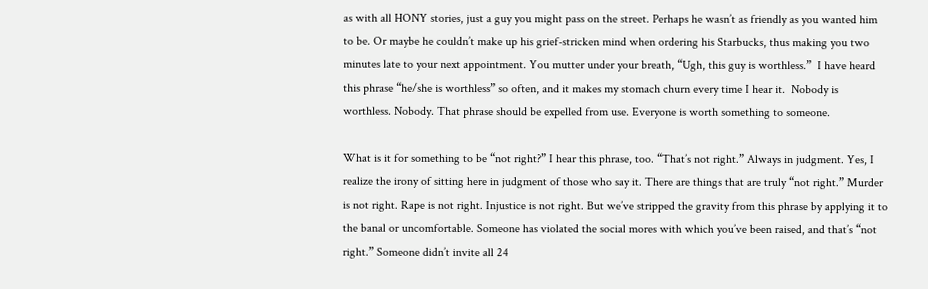as with all HONY stories, just a guy you might pass on the street. Perhaps he wasn’t as friendly as you wanted him to be. Or maybe he couldn’t make up his grief-stricken mind when ordering his Starbucks, thus making you two minutes late to your next appointment. You mutter under your breath, “Ugh, this guy is worthless.”  I have heard this phrase “he/she is worthless” so often, and it makes my stomach churn every time I hear it.  Nobody is worthless. Nobody. That phrase should be expelled from use. Everyone is worth something to someone.

What is it for something to be “not right?” I hear this phrase, too. “That’s not right.” Always in judgment. Yes, I realize the irony of sitting here in judgment of those who say it. There are things that are truly “not right.” Murder is not right. Rape is not right. Injustice is not right. But we’ve stripped the gravity from this phrase by applying it to the banal or uncomfortable. Someone has violated the social mores with which you’ve been raised, and that’s “not right.” Someone didn’t invite all 24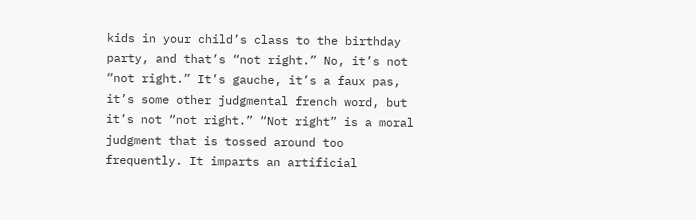kids in your child’s class to the birthday party, and that’s “not right.” No, it’s not “not right.” It’s gauche, it’s a faux pas, it’s some other judgmental french word, but it’s not “not right.” “Not right” is a moral judgment that is tossed around too frequently. It imparts an artificial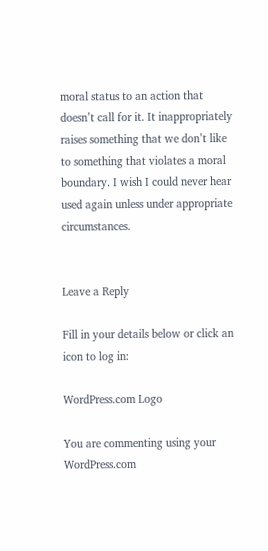moral status to an action that doesn’t call for it. It inappropriately raises something that we don’t like to something that violates a moral boundary. I wish I could never hear used again unless under appropriate circumstances.


Leave a Reply

Fill in your details below or click an icon to log in:

WordPress.com Logo

You are commenting using your WordPress.com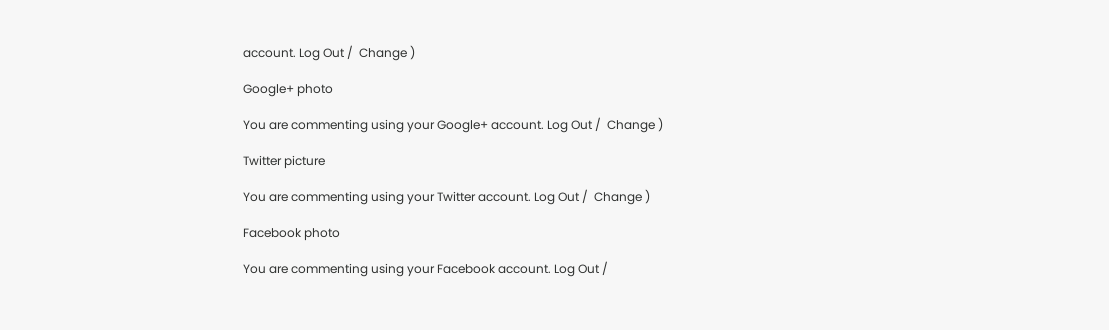account. Log Out /  Change )

Google+ photo

You are commenting using your Google+ account. Log Out /  Change )

Twitter picture

You are commenting using your Twitter account. Log Out /  Change )

Facebook photo

You are commenting using your Facebook account. Log Out /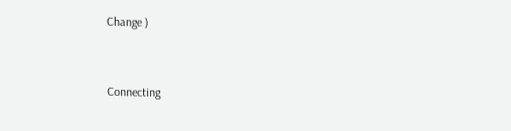Change )


Connecting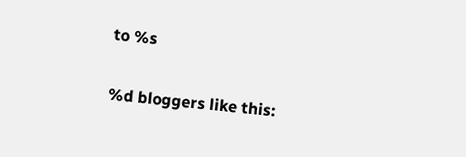to %s

%d bloggers like this: